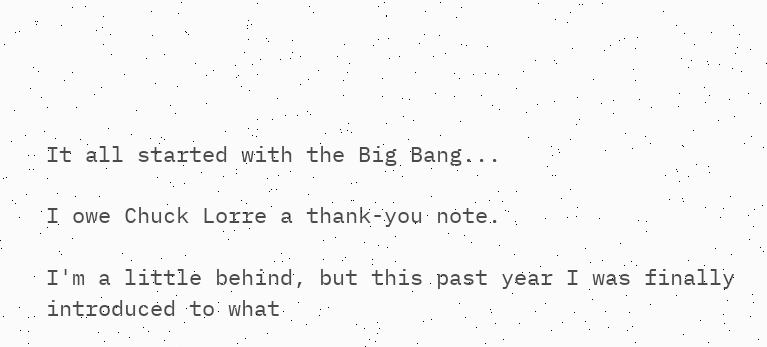It all started with the Big Bang...

I owe Chuck Lorre a thank-you note.

I'm a little behind, but this past year I was finally introduced to what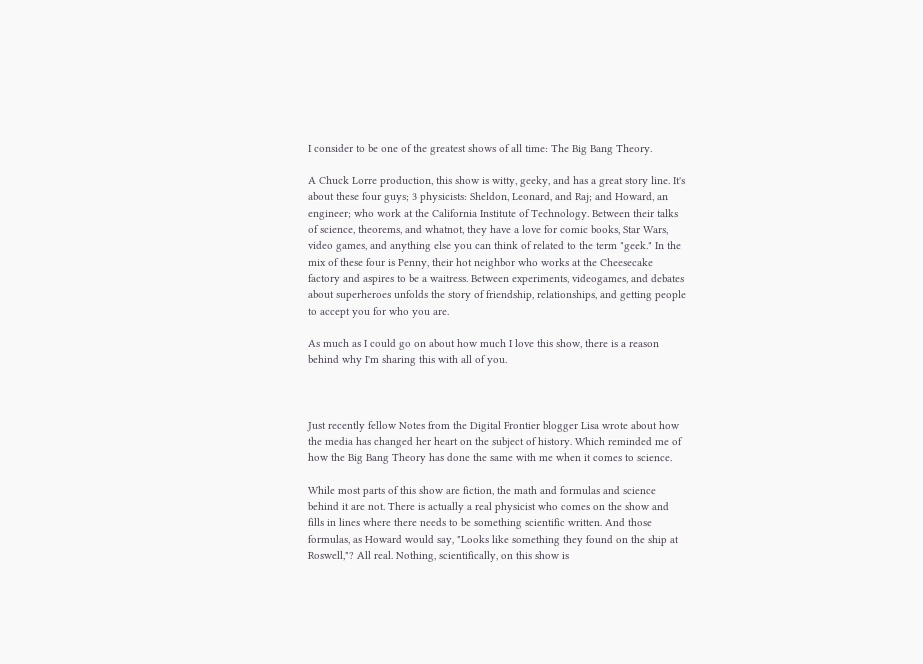I consider to be one of the greatest shows of all time: The Big Bang Theory.

A Chuck Lorre production, this show is witty, geeky, and has a great story line. It's about these four guys; 3 physicists: Sheldon, Leonard, and Raj; and Howard, an engineer; who work at the California Institute of Technology. Between their talks of science, theorems, and whatnot, they have a love for comic books, Star Wars, video games, and anything else you can think of related to the term "geek." In the mix of these four is Penny, their hot neighbor who works at the Cheesecake factory and aspires to be a waitress. Between experiments, videogames, and debates about superheroes unfolds the story of friendship, relationships, and getting people to accept you for who you are.

As much as I could go on about how much I love this show, there is a reason behind why I'm sharing this with all of you.



Just recently fellow Notes from the Digital Frontier blogger Lisa wrote about how the media has changed her heart on the subject of history. Which reminded me of how the Big Bang Theory has done the same with me when it comes to science.

While most parts of this show are fiction, the math and formulas and science behind it are not. There is actually a real physicist who comes on the show and fills in lines where there needs to be something scientific written. And those formulas, as Howard would say, "Looks like something they found on the ship at Roswell,"? All real. Nothing, scientifically, on this show is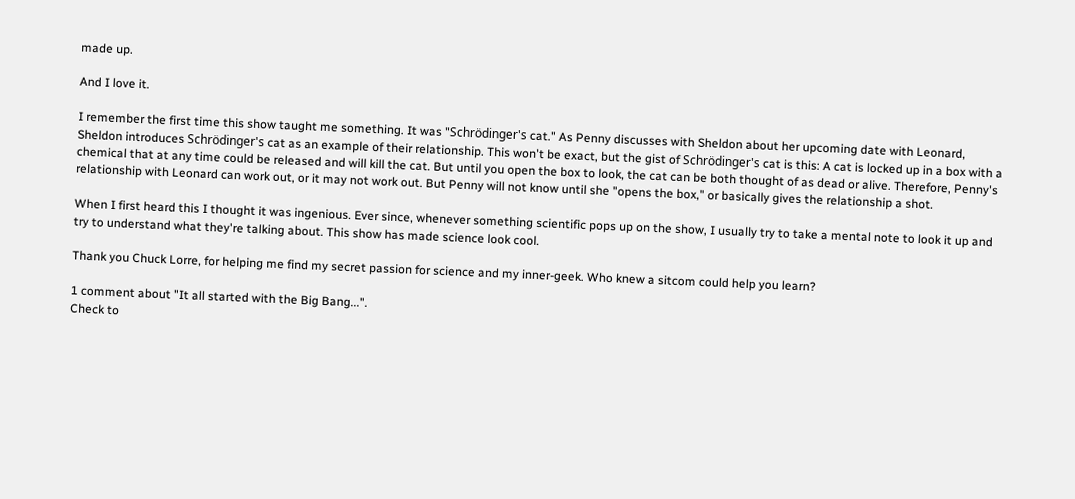made up.

And I love it.

I remember the first time this show taught me something. It was "Schrödinger's cat." As Penny discusses with Sheldon about her upcoming date with Leonard, Sheldon introduces Schrödinger's cat as an example of their relationship. This won't be exact, but the gist of Schrödinger's cat is this: A cat is locked up in a box with a chemical that at any time could be released and will kill the cat. But until you open the box to look, the cat can be both thought of as dead or alive. Therefore, Penny's relationship with Leonard can work out, or it may not work out. But Penny will not know until she "opens the box," or basically gives the relationship a shot.

When I first heard this I thought it was ingenious. Ever since, whenever something scientific pops up on the show, I usually try to take a mental note to look it up and try to understand what they're talking about. This show has made science look cool.

Thank you Chuck Lorre, for helping me find my secret passion for science and my inner-geek. Who knew a sitcom could help you learn?

1 comment about "It all started with the Big Bang...".
Check to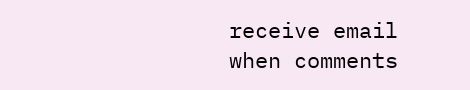receive email when comments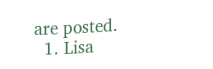are posted.
  1. Lisa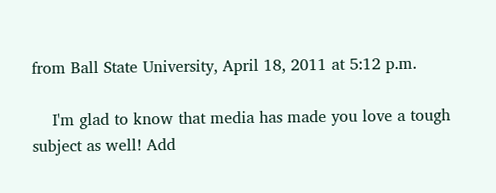from Ball State University, April 18, 2011 at 5:12 p.m.

    I'm glad to know that media has made you love a tough subject as well! Add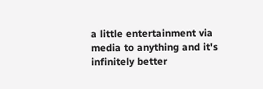a little entertainment via media to anything and it's infinitely better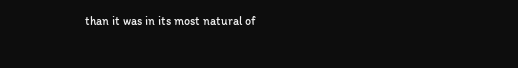than it was in its most natural of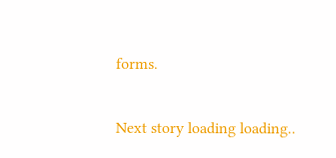forms.

Next story loading loading..